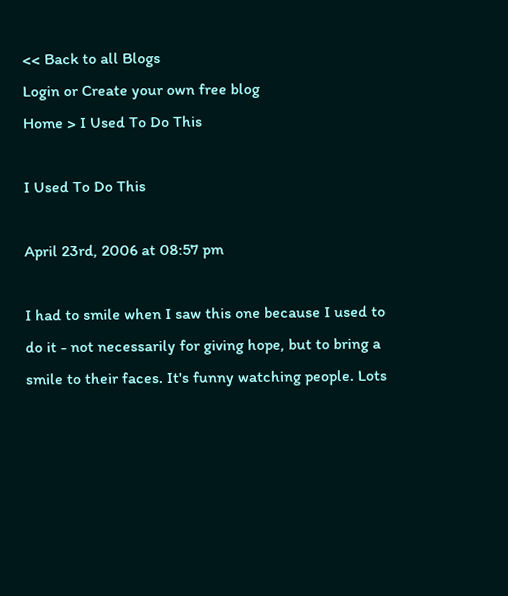<< Back to all Blogs
Login or Create your own free blog
Home > I Used To Do This

I Used To Do This

April 23rd, 2006 at 08:57 pm

I had to smile when I saw this one because I used to do it - not necessarily for giving hope, but to bring a smile to their faces. It's funny watching people. Lots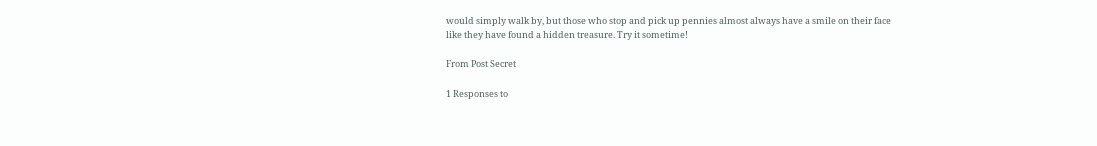would simply walk by, but those who stop and pick up pennies almost always have a smile on their face like they have found a hidden treasure. Try it sometime!

From Post Secret

1 Responses to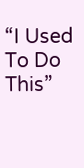“I Used To Do This”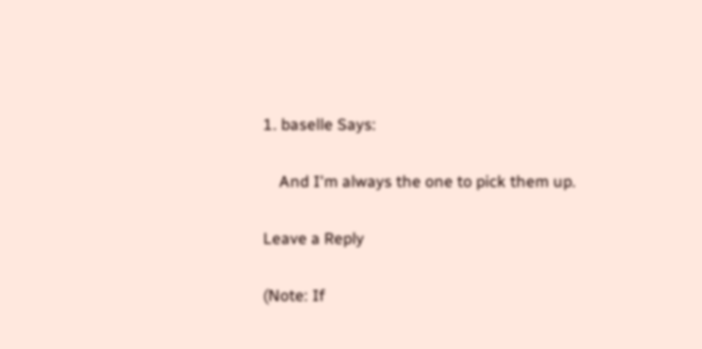1. baselle Says:

    And I'm always the one to pick them up.

Leave a Reply

(Note: If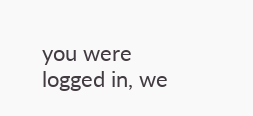you were logged in, we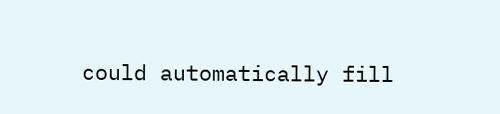could automatically fill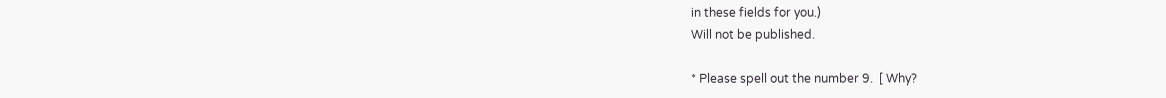in these fields for you.)
Will not be published.

* Please spell out the number 9.  [ Why?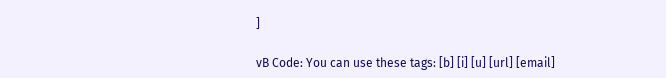]

vB Code: You can use these tags: [b] [i] [u] [url] [email]